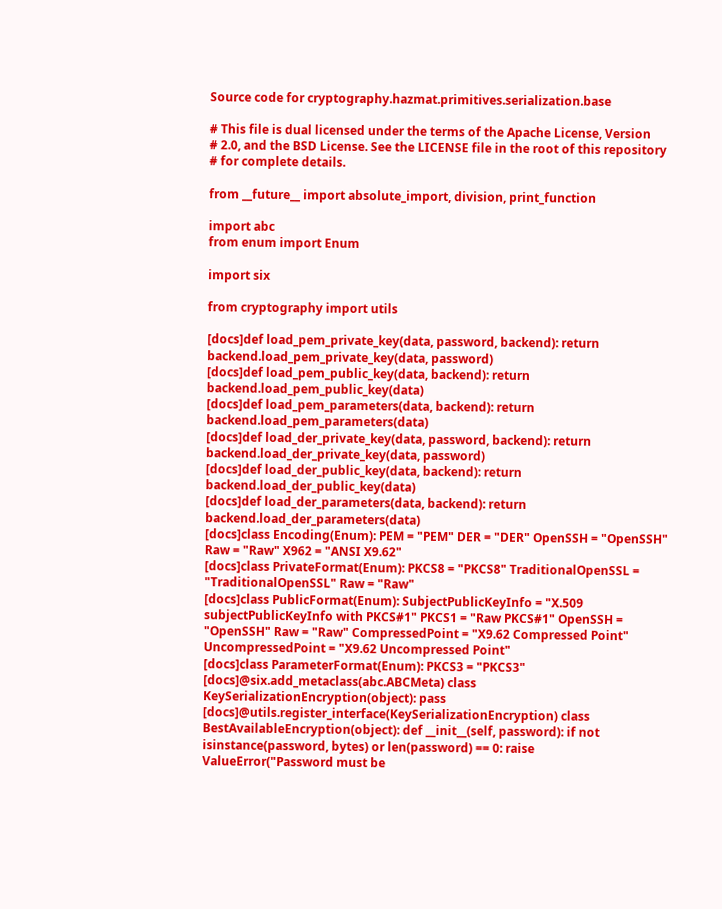Source code for cryptography.hazmat.primitives.serialization.base

# This file is dual licensed under the terms of the Apache License, Version
# 2.0, and the BSD License. See the LICENSE file in the root of this repository
# for complete details.

from __future__ import absolute_import, division, print_function

import abc
from enum import Enum

import six

from cryptography import utils

[docs]def load_pem_private_key(data, password, backend): return backend.load_pem_private_key(data, password)
[docs]def load_pem_public_key(data, backend): return backend.load_pem_public_key(data)
[docs]def load_pem_parameters(data, backend): return backend.load_pem_parameters(data)
[docs]def load_der_private_key(data, password, backend): return backend.load_der_private_key(data, password)
[docs]def load_der_public_key(data, backend): return backend.load_der_public_key(data)
[docs]def load_der_parameters(data, backend): return backend.load_der_parameters(data)
[docs]class Encoding(Enum): PEM = "PEM" DER = "DER" OpenSSH = "OpenSSH" Raw = "Raw" X962 = "ANSI X9.62"
[docs]class PrivateFormat(Enum): PKCS8 = "PKCS8" TraditionalOpenSSL = "TraditionalOpenSSL" Raw = "Raw"
[docs]class PublicFormat(Enum): SubjectPublicKeyInfo = "X.509 subjectPublicKeyInfo with PKCS#1" PKCS1 = "Raw PKCS#1" OpenSSH = "OpenSSH" Raw = "Raw" CompressedPoint = "X9.62 Compressed Point" UncompressedPoint = "X9.62 Uncompressed Point"
[docs]class ParameterFormat(Enum): PKCS3 = "PKCS3"
[docs]@six.add_metaclass(abc.ABCMeta) class KeySerializationEncryption(object): pass
[docs]@utils.register_interface(KeySerializationEncryption) class BestAvailableEncryption(object): def __init__(self, password): if not isinstance(password, bytes) or len(password) == 0: raise ValueError("Password must be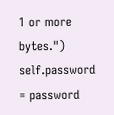1 or more bytes.") self.password = password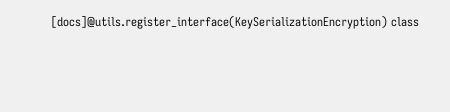[docs]@utils.register_interface(KeySerializationEncryption) class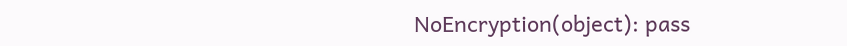NoEncryption(object): pass